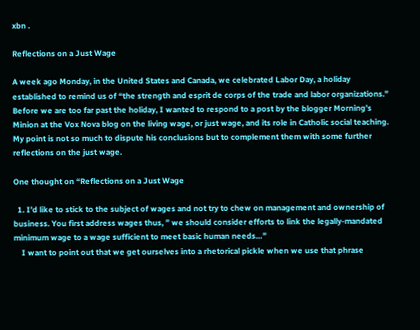xbn .

Reflections on a Just Wage

A week ago Monday, in the United States and Canada, we celebrated Labor Day, a holiday established to remind us of “the strength and esprit de corps of the trade and labor organizations.” Before we are too far past the holiday, I wanted to respond to a post by the blogger Morning’s Minion at the Vox Nova blog on the living wage, or just wage, and its role in Catholic social teaching. My point is not so much to dispute his conclusions but to complement them with some further reflections on the just wage.

One thought on “Reflections on a Just Wage

  1. I’d like to stick to the subject of wages and not try to chew on management and ownership of business. You first address wages thus, ” we should consider efforts to link the legally-mandated minimum wage to a wage sufficient to meet basic human needs…”
    I want to point out that we get ourselves into a rhetorical pickle when we use that phrase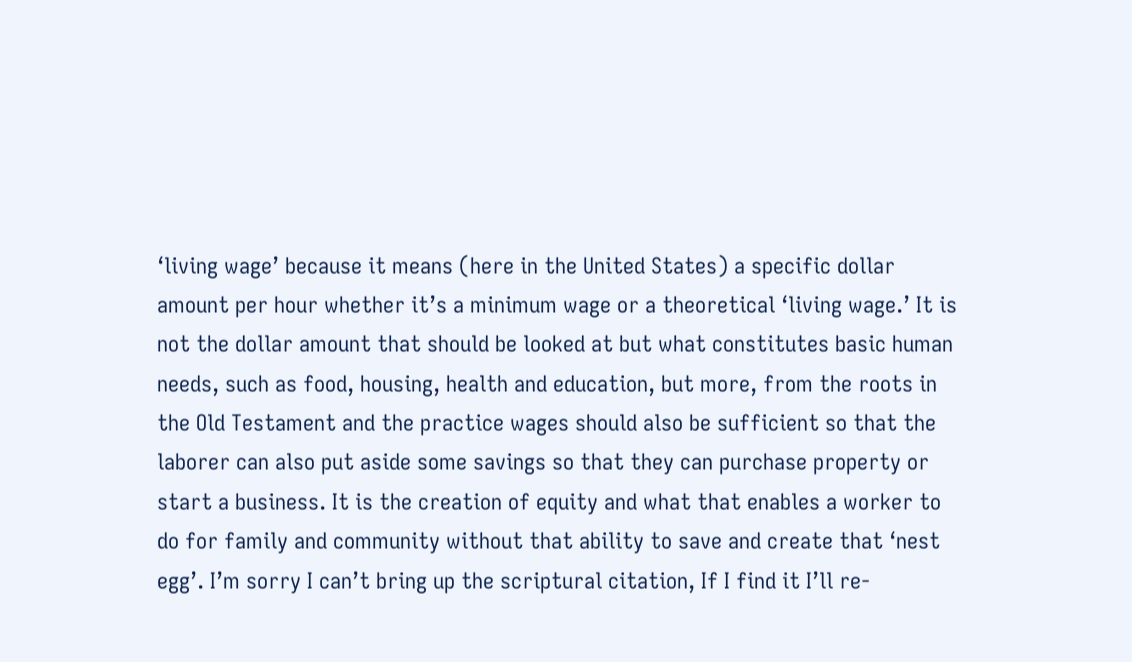‘living wage’ because it means (here in the United States) a specific dollar amount per hour whether it’s a minimum wage or a theoretical ‘living wage.’ It is not the dollar amount that should be looked at but what constitutes basic human needs, such as food, housing, health and education, but more, from the roots in the Old Testament and the practice wages should also be sufficient so that the laborer can also put aside some savings so that they can purchase property or start a business. It is the creation of equity and what that enables a worker to do for family and community without that ability to save and create that ‘nest egg’. I’m sorry I can’t bring up the scriptural citation, If I find it I’ll re-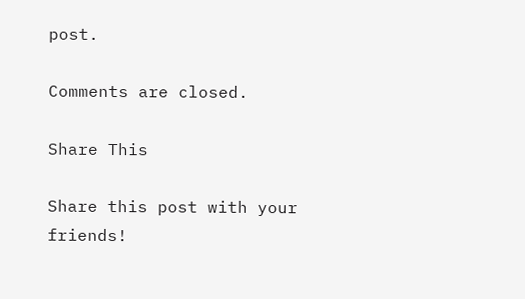post.

Comments are closed.

Share This

Share this post with your friends!